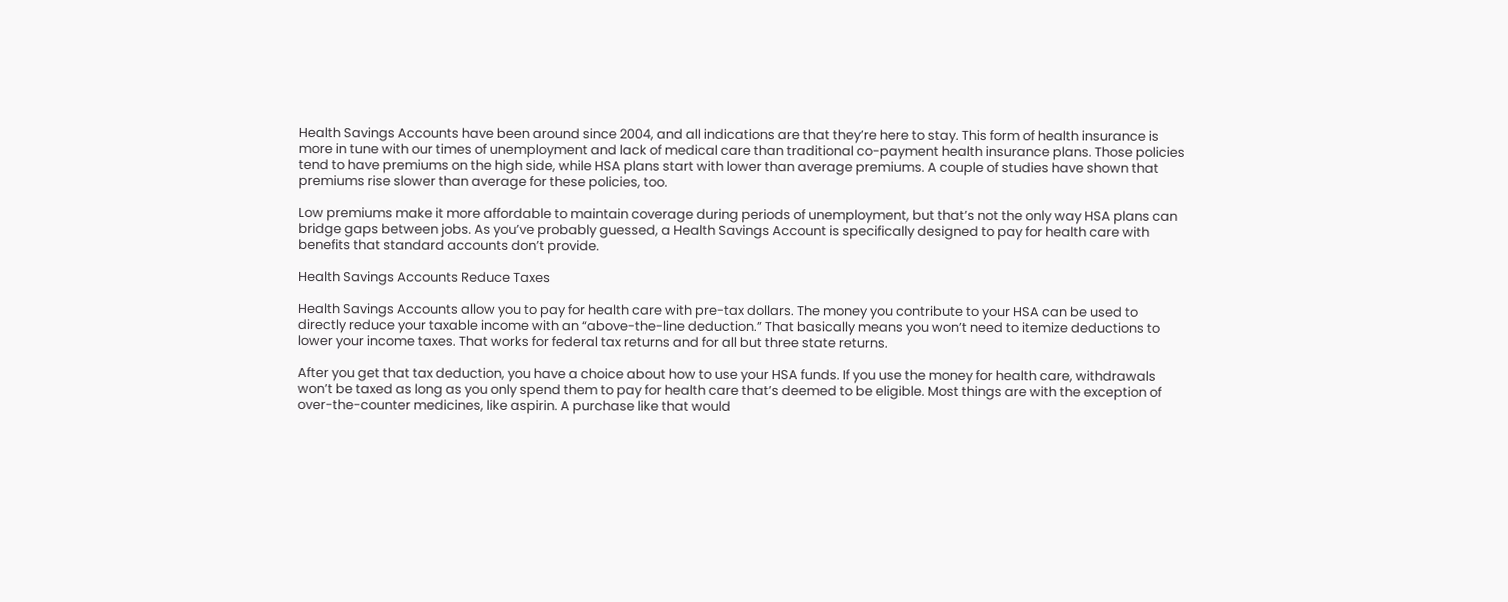Health Savings Accounts have been around since 2004, and all indications are that they’re here to stay. This form of health insurance is more in tune with our times of unemployment and lack of medical care than traditional co-payment health insurance plans. Those policies tend to have premiums on the high side, while HSA plans start with lower than average premiums. A couple of studies have shown that premiums rise slower than average for these policies, too.

Low premiums make it more affordable to maintain coverage during periods of unemployment, but that’s not the only way HSA plans can bridge gaps between jobs. As you’ve probably guessed, a Health Savings Account is specifically designed to pay for health care with benefits that standard accounts don’t provide.

Health Savings Accounts Reduce Taxes

Health Savings Accounts allow you to pay for health care with pre-tax dollars. The money you contribute to your HSA can be used to directly reduce your taxable income with an “above-the-line deduction.” That basically means you won’t need to itemize deductions to lower your income taxes. That works for federal tax returns and for all but three state returns.

After you get that tax deduction, you have a choice about how to use your HSA funds. If you use the money for health care, withdrawals won’t be taxed as long as you only spend them to pay for health care that’s deemed to be eligible. Most things are with the exception of over-the-counter medicines, like aspirin. A purchase like that would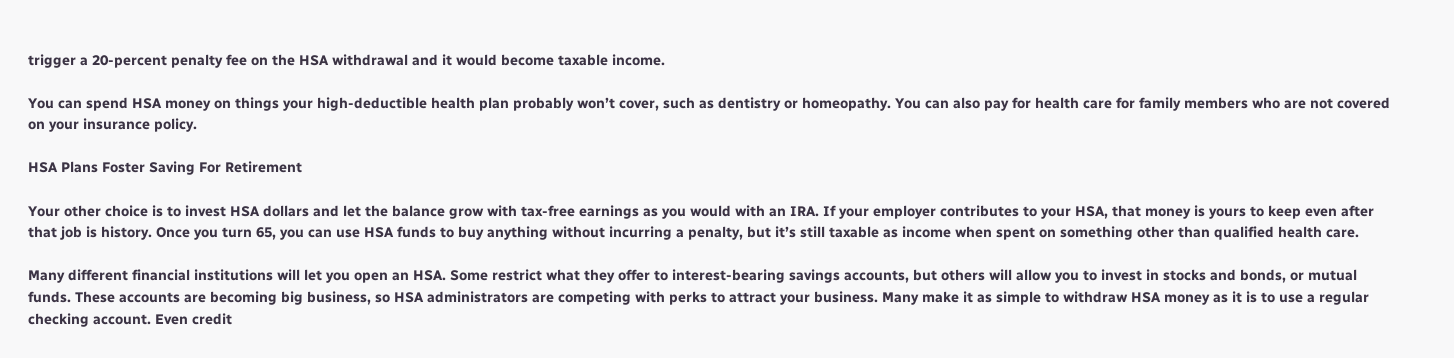trigger a 20-percent penalty fee on the HSA withdrawal and it would become taxable income.

You can spend HSA money on things your high-deductible health plan probably won’t cover, such as dentistry or homeopathy. You can also pay for health care for family members who are not covered on your insurance policy.

HSA Plans Foster Saving For Retirement

Your other choice is to invest HSA dollars and let the balance grow with tax-free earnings as you would with an IRA. If your employer contributes to your HSA, that money is yours to keep even after that job is history. Once you turn 65, you can use HSA funds to buy anything without incurring a penalty, but it’s still taxable as income when spent on something other than qualified health care.

Many different financial institutions will let you open an HSA. Some restrict what they offer to interest-bearing savings accounts, but others will allow you to invest in stocks and bonds, or mutual funds. These accounts are becoming big business, so HSA administrators are competing with perks to attract your business. Many make it as simple to withdraw HSA money as it is to use a regular checking account. Even credit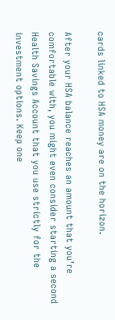cards linked to HSA money are on the horizon.

After your HSA balance reaches an amount that you’re comfortable with, you might even consider starting a second Health Savings Account that you use strictly for the investment options. Keep one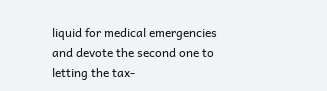liquid for medical emergencies and devote the second one to letting the tax-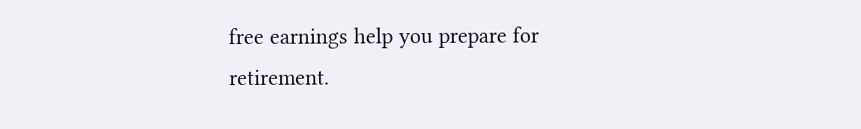free earnings help you prepare for retirement.